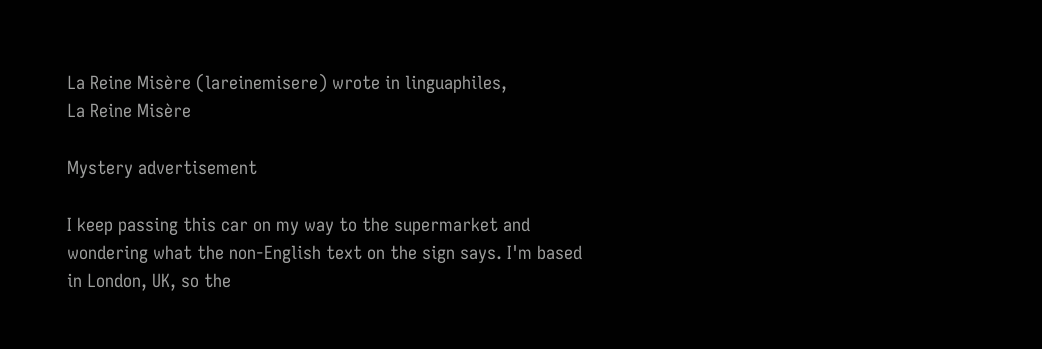La Reine Misère (lareinemisere) wrote in linguaphiles,
La Reine Misère

Mystery advertisement

I keep passing this car on my way to the supermarket and wondering what the non-English text on the sign says. I'm based in London, UK, so the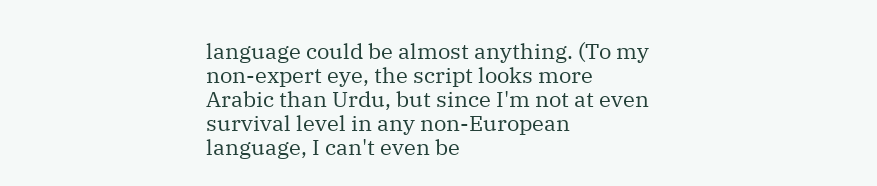language could be almost anything. (To my non-expert eye, the script looks more Arabic than Urdu, but since I'm not at even survival level in any non-European language, I can't even be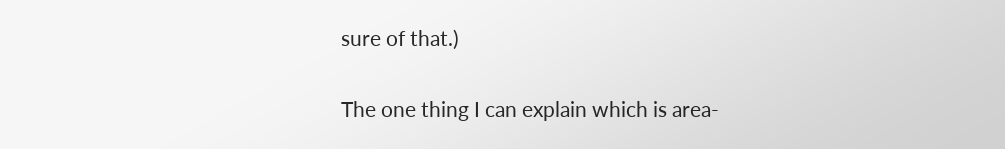sure of that.)

The one thing I can explain which is area-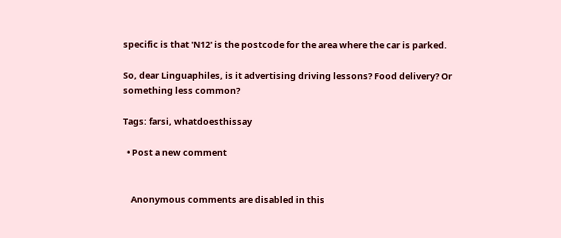specific is that 'N12' is the postcode for the area where the car is parked.

So, dear Linguaphiles, is it advertising driving lessons? Food delivery? Or something less common?

Tags: farsi, whatdoesthissay

  • Post a new comment


    Anonymous comments are disabled in this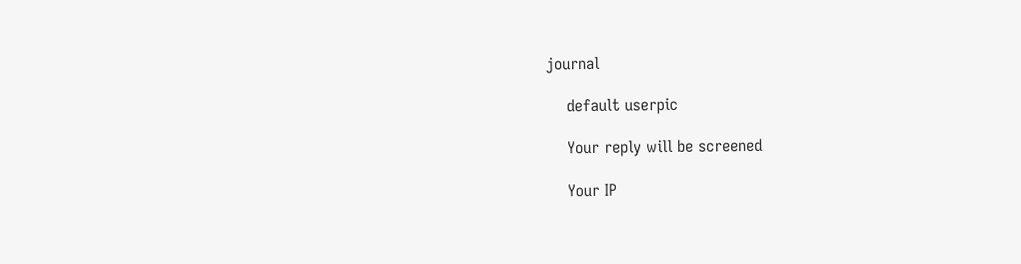journal

    default userpic

    Your reply will be screened

    Your IP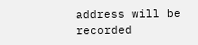address will be recorded